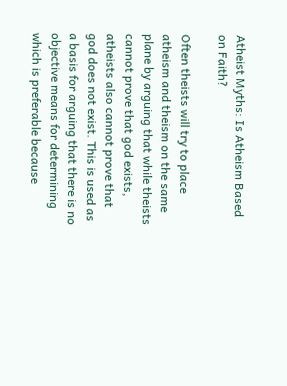Atheist Myths: Is Atheism Based on Faith?

Often theists will try to place atheism and theism on the same plane by arguing that while theists cannot prove that god exists, atheists also cannot prove that god does not exist. This is used as a basis for arguing that there is no objective means for determining which is preferable because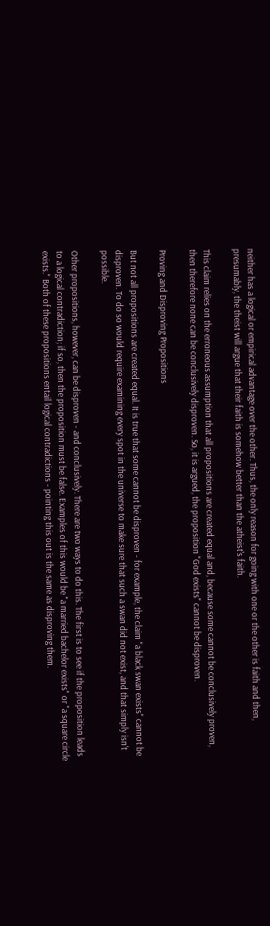neither has a logical or empirical advantage over the other. Thus, the only reason for going with one or the other is faith and then, presumably, the theist will argue that their faith is somehow better than the atheist's faith.

This claim relies on the erroneous assumption that all propositions are created equal and, because some cannot be conclusively proven, then therefore none can be conclusively disproven. So, it is argued, the proposition "God exists" cannot be disproven.

Proving and Disproving Propositions

But not all propositions are created equal. It is true that some cannot be disproven - for example, the claim "a black swan exists" cannot be disproven. To do so would require examining every spot in the universe to make sure that such a swan did not exist, and that simply isn't possible.

Other propositions, however, can be disproven - and conclusively. There are two ways to do this. The first is to see if the proposition leads to a logical contradiction; if so, then the proposition must be false. Examples of this would be "a married bachelor exists" or "a square circle exists." Both of these propositions entail logical contradictions - pointing this out is the same as disproving them.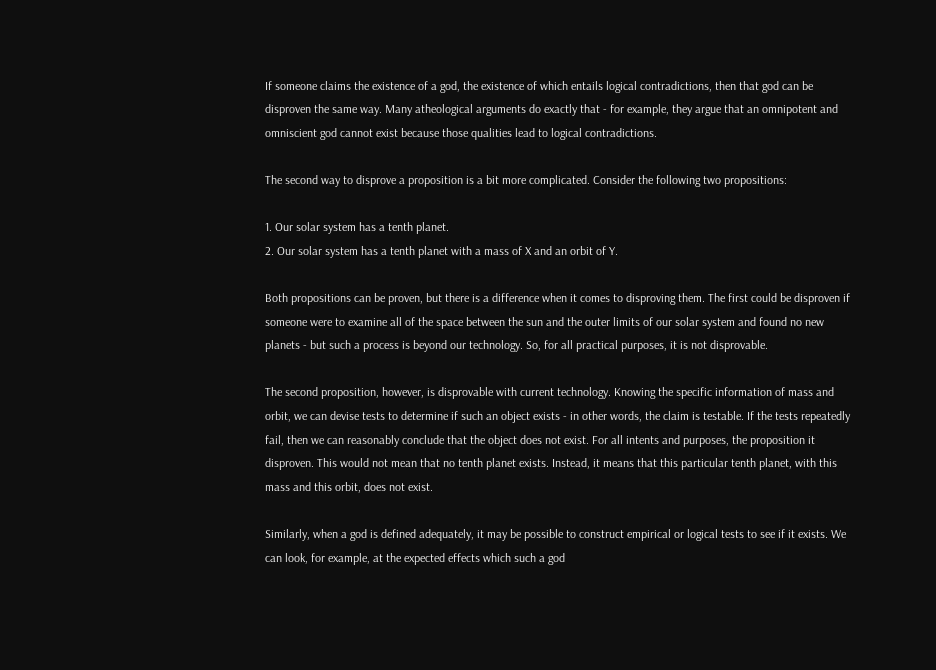If someone claims the existence of a god, the existence of which entails logical contradictions, then that god can be disproven the same way. Many atheological arguments do exactly that - for example, they argue that an omnipotent and omniscient god cannot exist because those qualities lead to logical contradictions.

The second way to disprove a proposition is a bit more complicated. Consider the following two propositions:

1. Our solar system has a tenth planet.
2. Our solar system has a tenth planet with a mass of X and an orbit of Y.

Both propositions can be proven, but there is a difference when it comes to disproving them. The first could be disproven if someone were to examine all of the space between the sun and the outer limits of our solar system and found no new planets - but such a process is beyond our technology. So, for all practical purposes, it is not disprovable.

The second proposition, however, is disprovable with current technology. Knowing the specific information of mass and orbit, we can devise tests to determine if such an object exists - in other words, the claim is testable. If the tests repeatedly fail, then we can reasonably conclude that the object does not exist. For all intents and purposes, the proposition it disproven. This would not mean that no tenth planet exists. Instead, it means that this particular tenth planet, with this mass and this orbit, does not exist.

Similarly, when a god is defined adequately, it may be possible to construct empirical or logical tests to see if it exists. We can look, for example, at the expected effects which such a god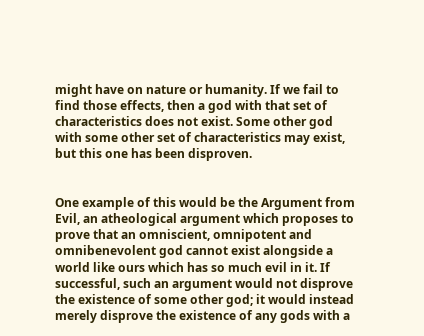might have on nature or humanity. If we fail to find those effects, then a god with that set of characteristics does not exist. Some other god with some other set of characteristics may exist, but this one has been disproven.


One example of this would be the Argument from Evil, an atheological argument which proposes to prove that an omniscient, omnipotent and omnibenevolent god cannot exist alongside a world like ours which has so much evil in it. If successful, such an argument would not disprove the existence of some other god; it would instead merely disprove the existence of any gods with a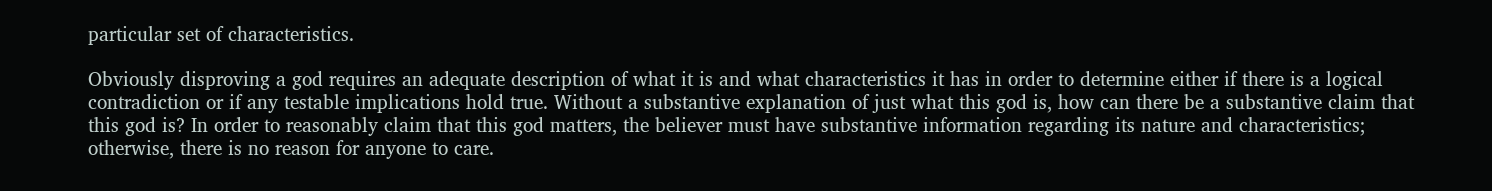particular set of characteristics.

Obviously disproving a god requires an adequate description of what it is and what characteristics it has in order to determine either if there is a logical contradiction or if any testable implications hold true. Without a substantive explanation of just what this god is, how can there be a substantive claim that this god is? In order to reasonably claim that this god matters, the believer must have substantive information regarding its nature and characteristics; otherwise, there is no reason for anyone to care.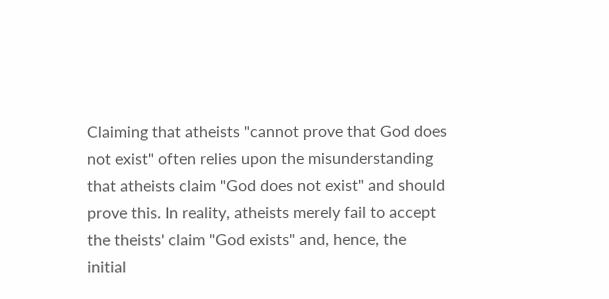Claiming that atheists "cannot prove that God does not exist" often relies upon the misunderstanding that atheists claim "God does not exist" and should prove this. In reality, atheists merely fail to accept the theists' claim "God exists" and, hence, the initial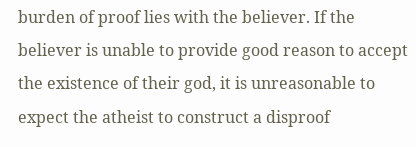burden of proof lies with the believer. If the believer is unable to provide good reason to accept the existence of their god, it is unreasonable to expect the atheist to construct a disproof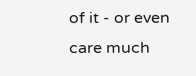of it - or even care much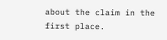about the claim in the first place.